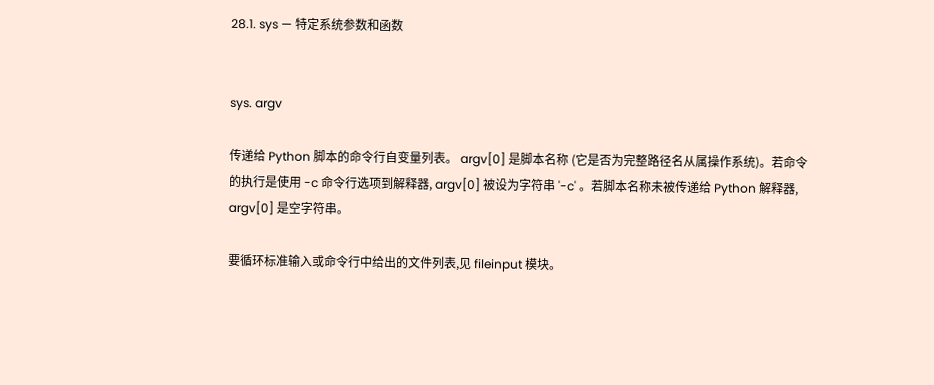28.1. sys — 特定系统参数和函数


sys. argv

传递给 Python 脚本的命令行自变量列表。 argv[0] 是脚本名称 (它是否为完整路径名从属操作系统)。若命令的执行是使用 -c 命令行选项到解释器, argv[0] 被设为字符串 '-c' 。若脚本名称未被传递给 Python 解释器, argv[0] 是空字符串。

要循环标准输入或命令行中给出的文件列表,见 fileinput 模块。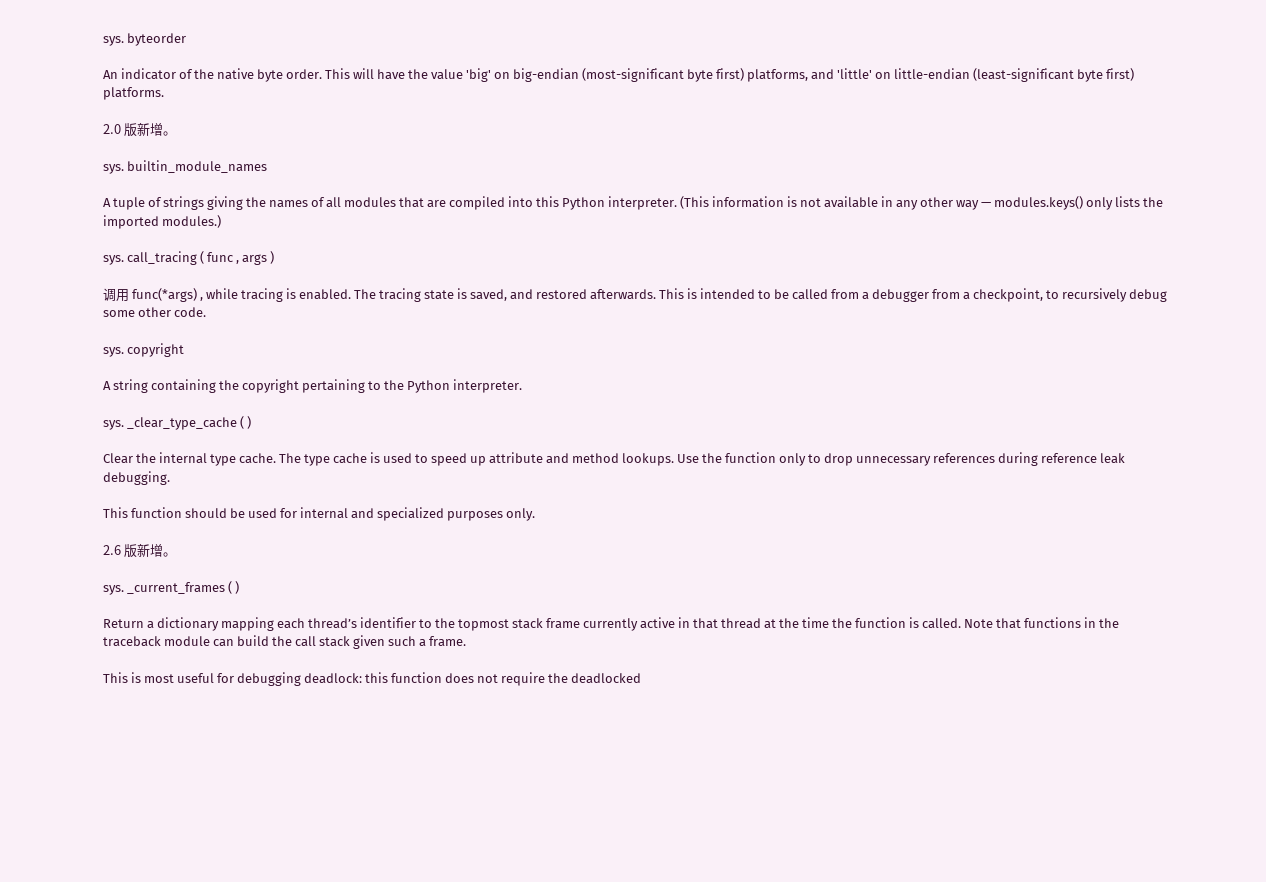sys. byteorder

An indicator of the native byte order. This will have the value 'big' on big-endian (most-significant byte first) platforms, and 'little' on little-endian (least-significant byte first) platforms.

2.0 版新增。

sys. builtin_module_names

A tuple of strings giving the names of all modules that are compiled into this Python interpreter. (This information is not available in any other way — modules.keys() only lists the imported modules.)

sys. call_tracing ( func , args )

调用 func(*args) , while tracing is enabled. The tracing state is saved, and restored afterwards. This is intended to be called from a debugger from a checkpoint, to recursively debug some other code.

sys. copyright

A string containing the copyright pertaining to the Python interpreter.

sys. _clear_type_cache ( )

Clear the internal type cache. The type cache is used to speed up attribute and method lookups. Use the function only to drop unnecessary references during reference leak debugging.

This function should be used for internal and specialized purposes only.

2.6 版新增。

sys. _current_frames ( )

Return a dictionary mapping each thread’s identifier to the topmost stack frame currently active in that thread at the time the function is called. Note that functions in the traceback module can build the call stack given such a frame.

This is most useful for debugging deadlock: this function does not require the deadlocked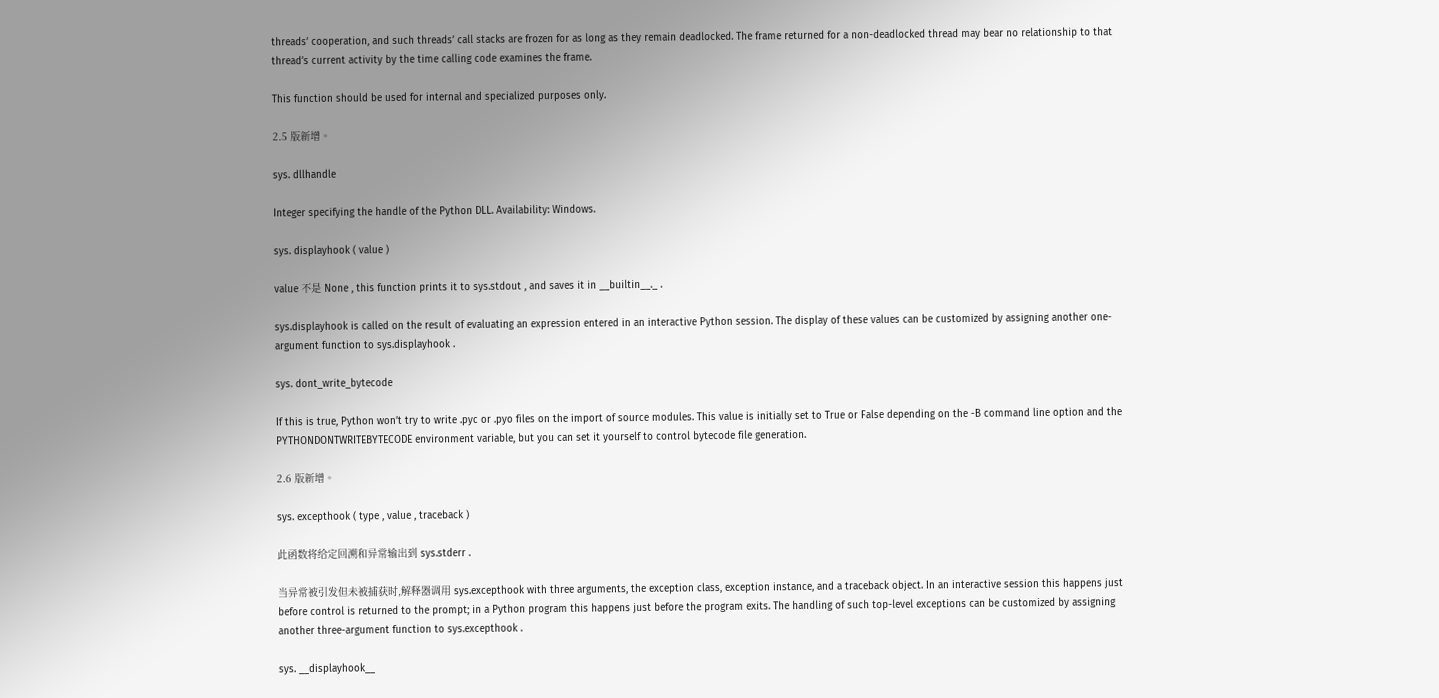threads’ cooperation, and such threads’ call stacks are frozen for as long as they remain deadlocked. The frame returned for a non-deadlocked thread may bear no relationship to that thread’s current activity by the time calling code examines the frame.

This function should be used for internal and specialized purposes only.

2.5 版新增。

sys. dllhandle

Integer specifying the handle of the Python DLL. Availability: Windows.

sys. displayhook ( value )

value 不是 None , this function prints it to sys.stdout , and saves it in __builtin__._ .

sys.displayhook is called on the result of evaluating an expression entered in an interactive Python session. The display of these values can be customized by assigning another one-argument function to sys.displayhook .

sys. dont_write_bytecode

If this is true, Python won’t try to write .pyc or .pyo files on the import of source modules. This value is initially set to True or False depending on the -B command line option and the PYTHONDONTWRITEBYTECODE environment variable, but you can set it yourself to control bytecode file generation.

2.6 版新增。

sys. excepthook ( type , value , traceback )

此函数将给定回溯和异常输出到 sys.stderr .

当异常被引发但未被捕获时,解释器调用 sys.excepthook with three arguments, the exception class, exception instance, and a traceback object. In an interactive session this happens just before control is returned to the prompt; in a Python program this happens just before the program exits. The handling of such top-level exceptions can be customized by assigning another three-argument function to sys.excepthook .

sys. __displayhook__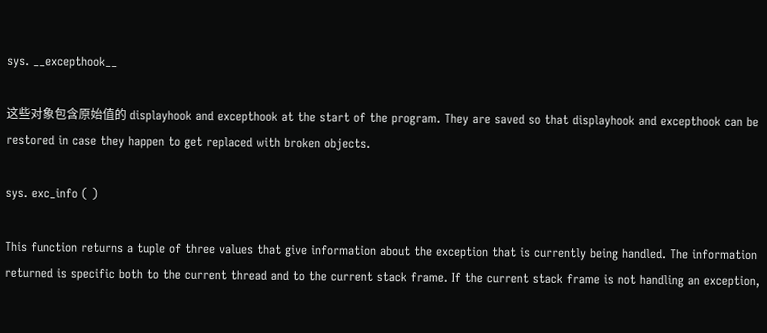sys. __excepthook__

这些对象包含原始值的 displayhook and excepthook at the start of the program. They are saved so that displayhook and excepthook can be restored in case they happen to get replaced with broken objects.

sys. exc_info ( )

This function returns a tuple of three values that give information about the exception that is currently being handled. The information returned is specific both to the current thread and to the current stack frame. If the current stack frame is not handling an exception,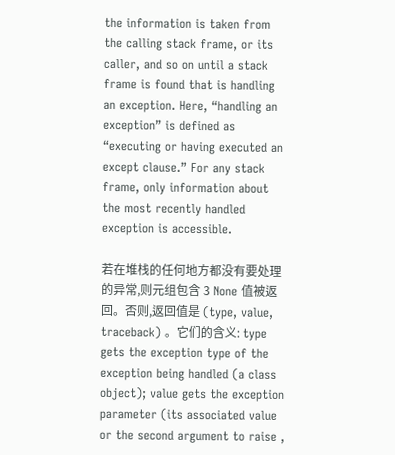the information is taken from the calling stack frame, or its caller, and so on until a stack frame is found that is handling an exception. Here, “handling an exception” is defined as “executing or having executed an except clause.” For any stack frame, only information about the most recently handled exception is accessible.

若在堆栈的任何地方都没有要处理的异常,则元组包含 3 None 值被返回。否则,返回值是 (type, value, traceback) 。它们的含义: type gets the exception type of the exception being handled (a class object); value gets the exception parameter (its associated value or the second argument to raise ,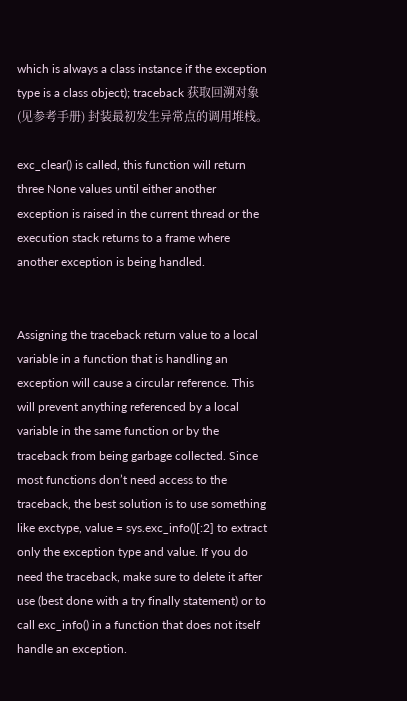which is always a class instance if the exception type is a class object); traceback 获取回溯对象 (见参考手册) 封装最初发生异常点的调用堆栈。

exc_clear() is called, this function will return three None values until either another exception is raised in the current thread or the execution stack returns to a frame where another exception is being handled.


Assigning the traceback return value to a local variable in a function that is handling an exception will cause a circular reference. This will prevent anything referenced by a local variable in the same function or by the traceback from being garbage collected. Since most functions don’t need access to the traceback, the best solution is to use something like exctype, value = sys.exc_info()[:2] to extract only the exception type and value. If you do need the traceback, make sure to delete it after use (best done with a try finally statement) or to call exc_info() in a function that does not itself handle an exception.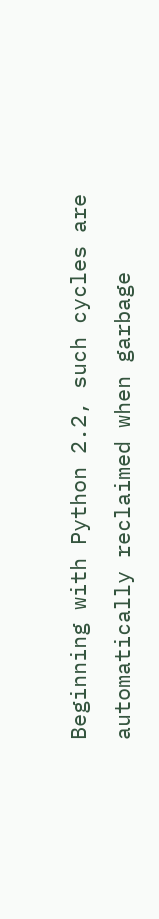Beginning with Python 2.2, such cycles are automatically reclaimed when garbage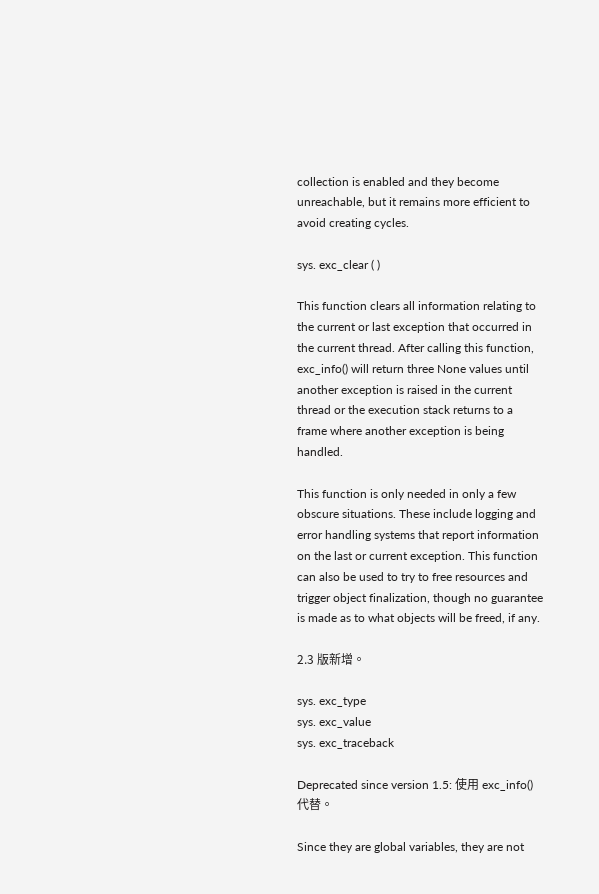collection is enabled and they become unreachable, but it remains more efficient to avoid creating cycles.

sys. exc_clear ( )

This function clears all information relating to the current or last exception that occurred in the current thread. After calling this function, exc_info() will return three None values until another exception is raised in the current thread or the execution stack returns to a frame where another exception is being handled.

This function is only needed in only a few obscure situations. These include logging and error handling systems that report information on the last or current exception. This function can also be used to try to free resources and trigger object finalization, though no guarantee is made as to what objects will be freed, if any.

2.3 版新增。

sys. exc_type
sys. exc_value
sys. exc_traceback

Deprecated since version 1.5: 使用 exc_info() 代替。

Since they are global variables, they are not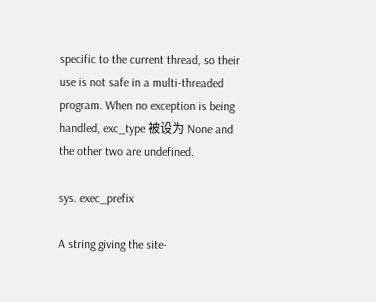specific to the current thread, so their use is not safe in a multi-threaded program. When no exception is being handled, exc_type 被设为 None and the other two are undefined.

sys. exec_prefix

A string giving the site-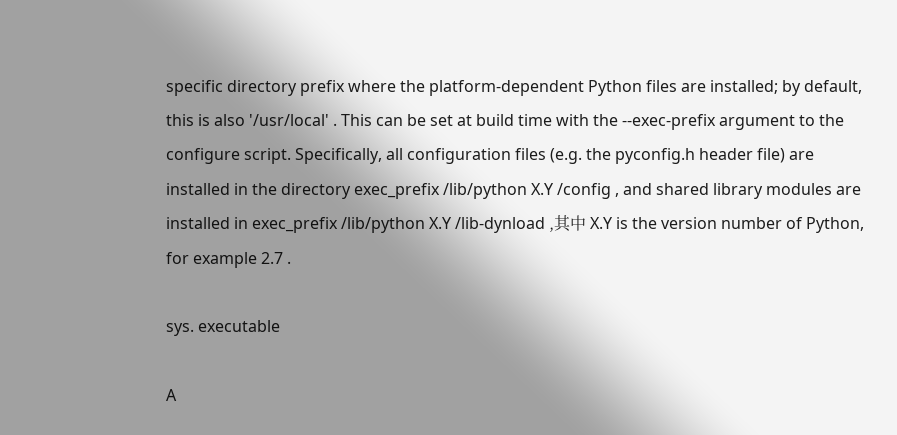specific directory prefix where the platform-dependent Python files are installed; by default, this is also '/usr/local' . This can be set at build time with the --exec-prefix argument to the configure script. Specifically, all configuration files (e.g. the pyconfig.h header file) are installed in the directory exec_prefix /lib/python X.Y /config , and shared library modules are installed in exec_prefix /lib/python X.Y /lib-dynload ,其中 X.Y is the version number of Python, for example 2.7 .

sys. executable

A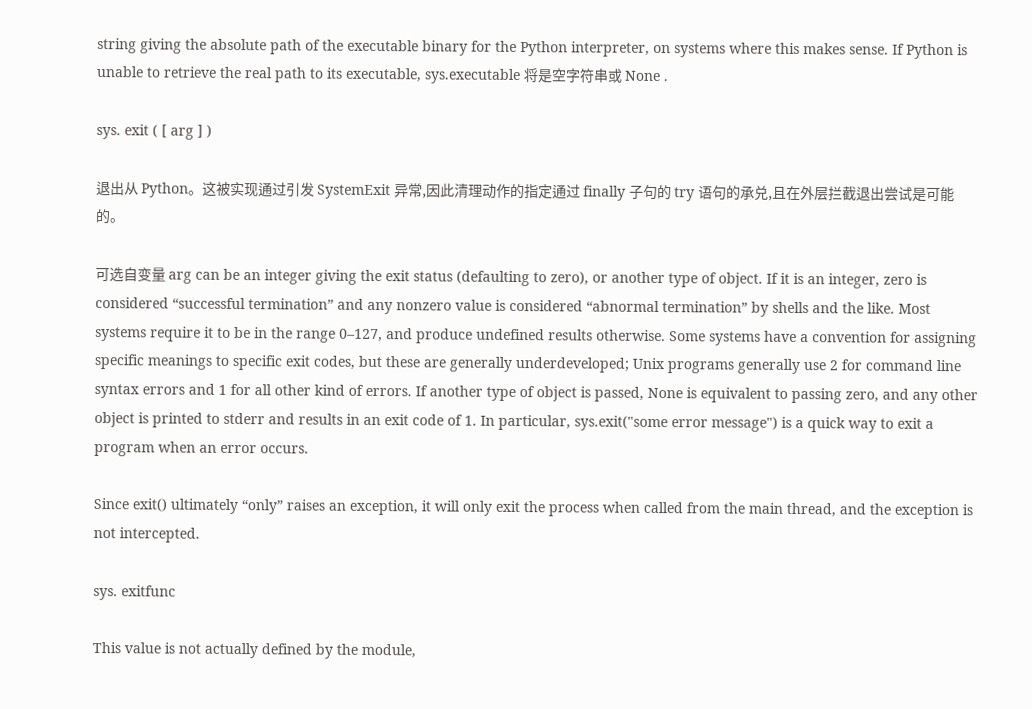string giving the absolute path of the executable binary for the Python interpreter, on systems where this makes sense. If Python is unable to retrieve the real path to its executable, sys.executable 将是空字符串或 None .

sys. exit ( [ arg ] )

退出从 Python。这被实现通过引发 SystemExit 异常,因此清理动作的指定通过 finally 子句的 try 语句的承兑,且在外层拦截退出尝试是可能的。

可选自变量 arg can be an integer giving the exit status (defaulting to zero), or another type of object. If it is an integer, zero is considered “successful termination” and any nonzero value is considered “abnormal termination” by shells and the like. Most systems require it to be in the range 0–127, and produce undefined results otherwise. Some systems have a convention for assigning specific meanings to specific exit codes, but these are generally underdeveloped; Unix programs generally use 2 for command line syntax errors and 1 for all other kind of errors. If another type of object is passed, None is equivalent to passing zero, and any other object is printed to stderr and results in an exit code of 1. In particular, sys.exit("some error message") is a quick way to exit a program when an error occurs.

Since exit() ultimately “only” raises an exception, it will only exit the process when called from the main thread, and the exception is not intercepted.

sys. exitfunc

This value is not actually defined by the module,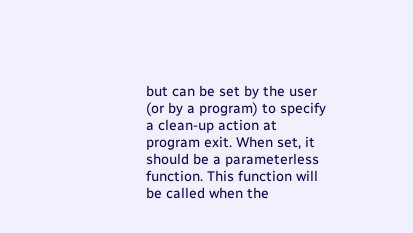but can be set by the user (or by a program) to specify a clean-up action at program exit. When set, it should be a parameterless function. This function will be called when the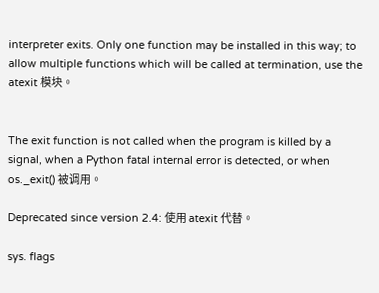interpreter exits. Only one function may be installed in this way; to allow multiple functions which will be called at termination, use the atexit 模块。


The exit function is not called when the program is killed by a signal, when a Python fatal internal error is detected, or when os._exit() 被调用。

Deprecated since version 2.4: 使用 atexit 代替。

sys. flags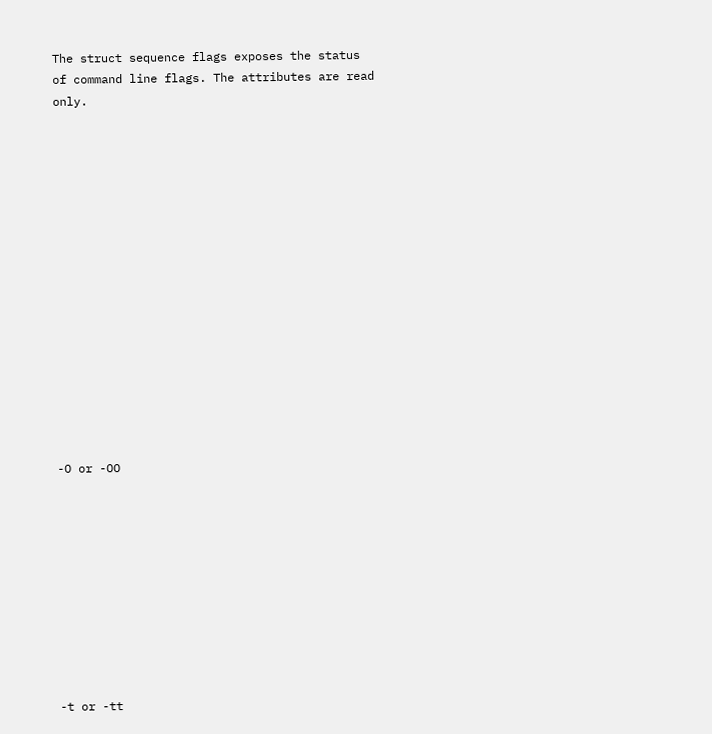The struct sequence flags exposes the status of command line flags. The attributes are read only.
















-O or -OO










-t or -tt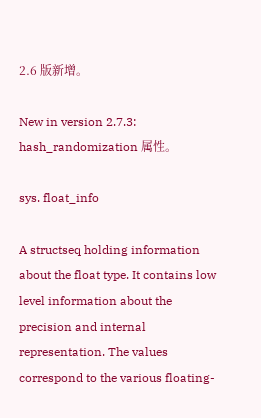2.6 版新增。

New in version 2.7.3: hash_randomization 属性。

sys. float_info

A structseq holding information about the float type. It contains low level information about the precision and internal representation. The values correspond to the various floating-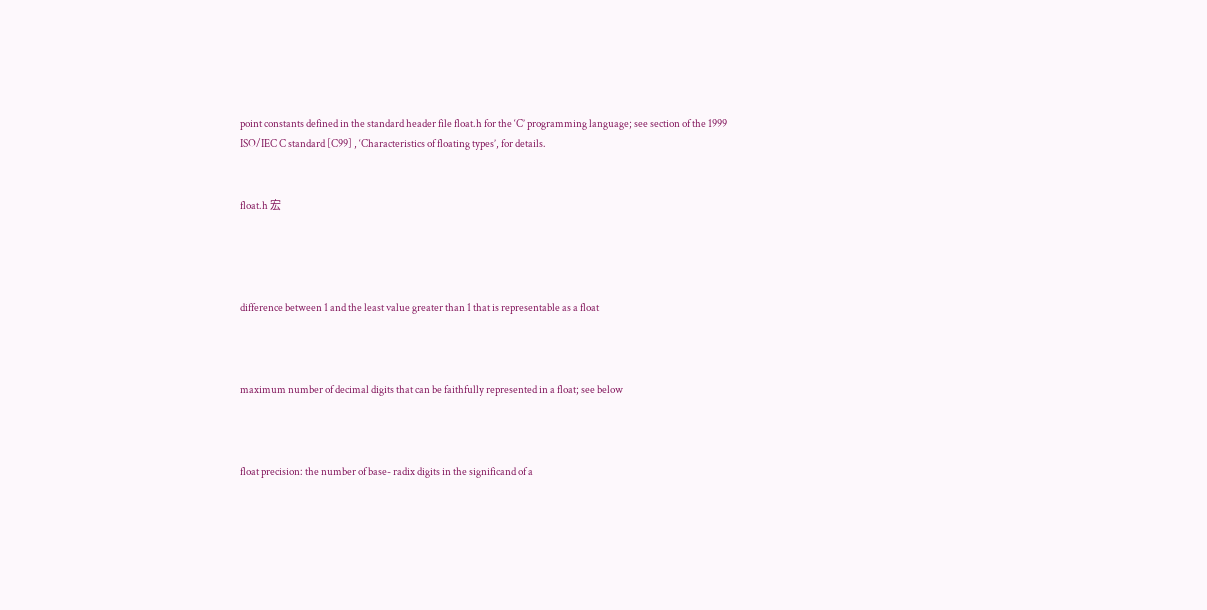point constants defined in the standard header file float.h for the ‘C’ programming language; see section of the 1999 ISO/IEC C standard [C99] , ‘Characteristics of floating types’, for details.


float.h 宏




difference between 1 and the least value greater than 1 that is representable as a float



maximum number of decimal digits that can be faithfully represented in a float; see below



float precision: the number of base- radix digits in the significand of a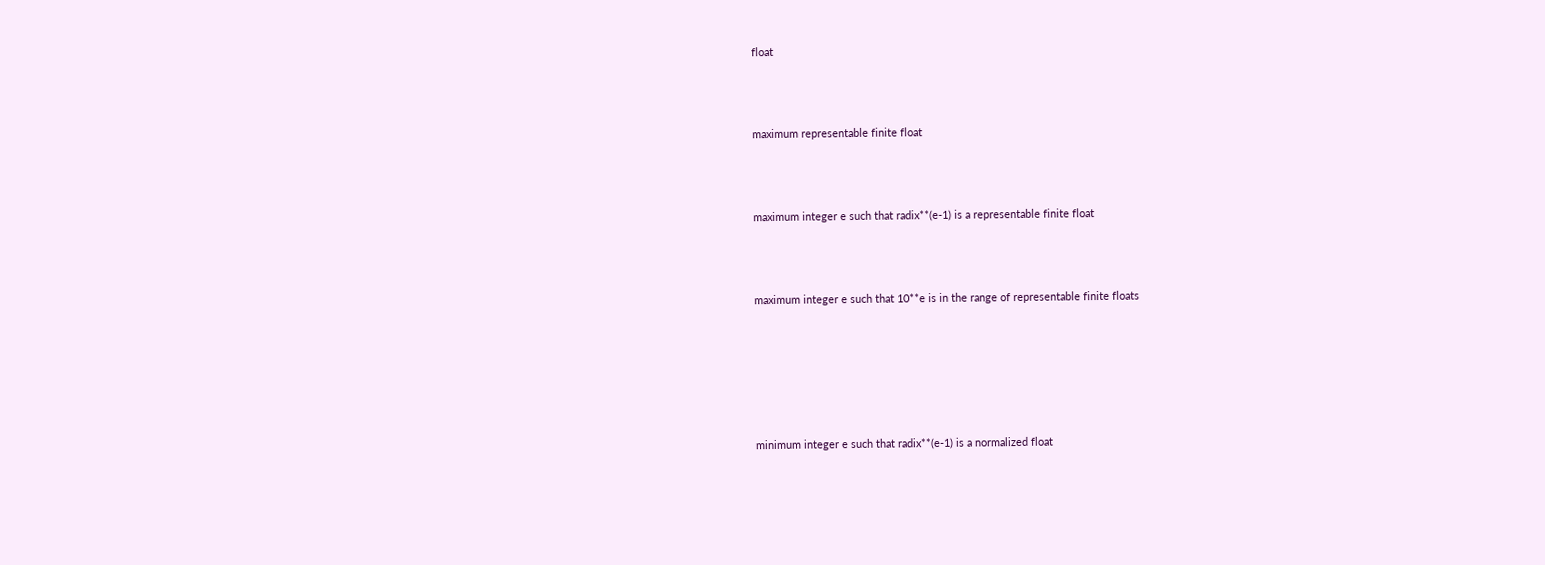float



maximum representable finite float



maximum integer e such that radix**(e-1) is a representable finite float



maximum integer e such that 10**e is in the range of representable finite floats






minimum integer e such that radix**(e-1) is a normalized float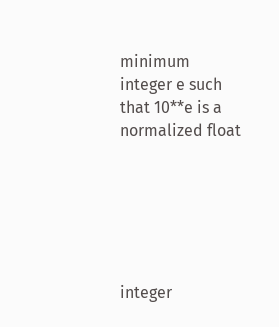minimum integer e such that 10**e is a normalized float






integer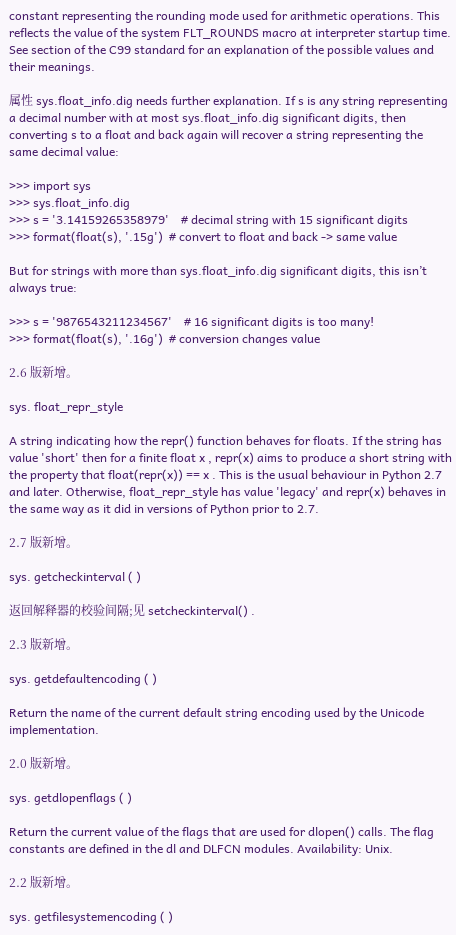constant representing the rounding mode used for arithmetic operations. This reflects the value of the system FLT_ROUNDS macro at interpreter startup time. See section of the C99 standard for an explanation of the possible values and their meanings.

属性 sys.float_info.dig needs further explanation. If s is any string representing a decimal number with at most sys.float_info.dig significant digits, then converting s to a float and back again will recover a string representing the same decimal value:

>>> import sys
>>> sys.float_info.dig
>>> s = '3.14159265358979'    # decimal string with 15 significant digits
>>> format(float(s), '.15g')  # convert to float and back -> same value

But for strings with more than sys.float_info.dig significant digits, this isn’t always true:

>>> s = '9876543211234567'    # 16 significant digits is too many!
>>> format(float(s), '.16g')  # conversion changes value

2.6 版新增。

sys. float_repr_style

A string indicating how the repr() function behaves for floats. If the string has value 'short' then for a finite float x , repr(x) aims to produce a short string with the property that float(repr(x)) == x . This is the usual behaviour in Python 2.7 and later. Otherwise, float_repr_style has value 'legacy' and repr(x) behaves in the same way as it did in versions of Python prior to 2.7.

2.7 版新增。

sys. getcheckinterval ( )

返回解释器的校验间隔;见 setcheckinterval() .

2.3 版新增。

sys. getdefaultencoding ( )

Return the name of the current default string encoding used by the Unicode implementation.

2.0 版新增。

sys. getdlopenflags ( )

Return the current value of the flags that are used for dlopen() calls. The flag constants are defined in the dl and DLFCN modules. Availability: Unix.

2.2 版新增。

sys. getfilesystemencoding ( )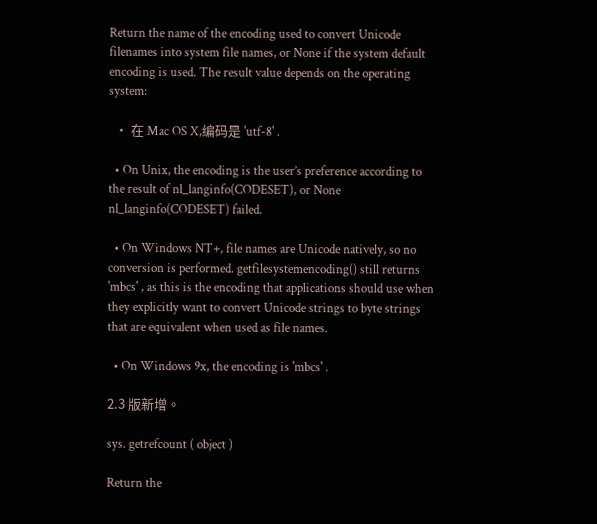Return the name of the encoding used to convert Unicode filenames into system file names, or None if the system default encoding is used. The result value depends on the operating system:

  • 在 Mac OS X,编码是 'utf-8' .

  • On Unix, the encoding is the user’s preference according to the result of nl_langinfo(CODESET), or None nl_langinfo(CODESET) failed.

  • On Windows NT+, file names are Unicode natively, so no conversion is performed. getfilesystemencoding() still returns 'mbcs' , as this is the encoding that applications should use when they explicitly want to convert Unicode strings to byte strings that are equivalent when used as file names.

  • On Windows 9x, the encoding is 'mbcs' .

2.3 版新增。

sys. getrefcount ( object )

Return the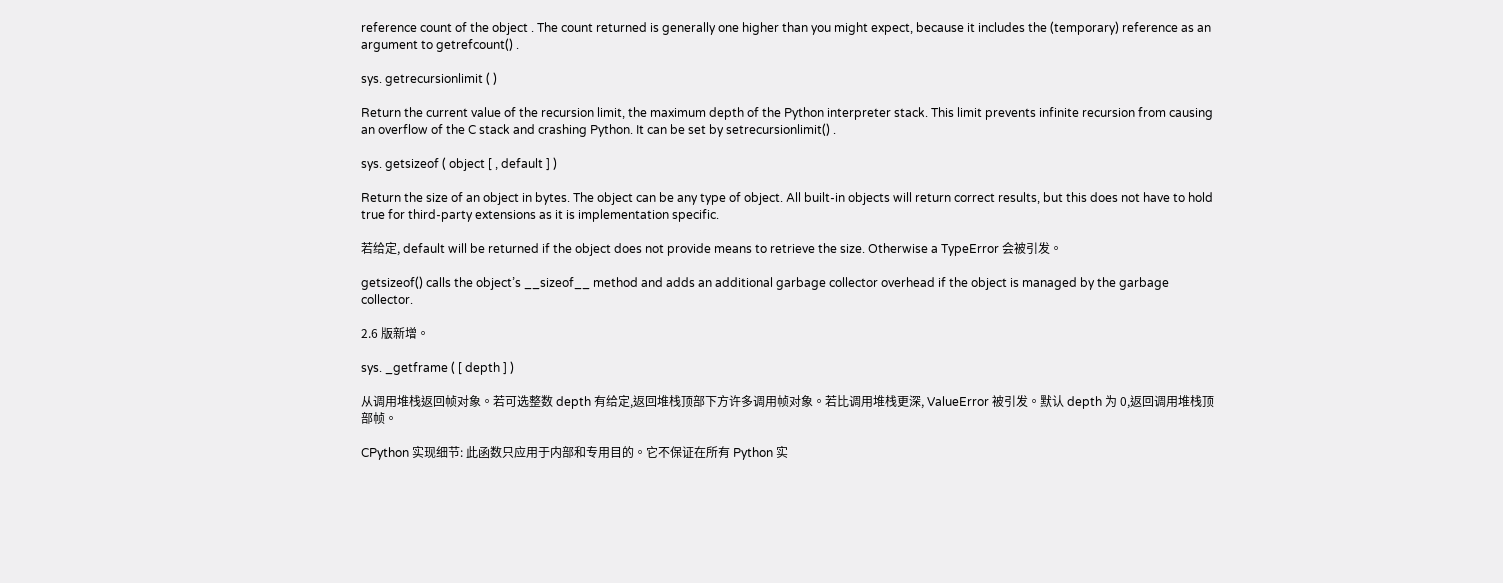reference count of the object . The count returned is generally one higher than you might expect, because it includes the (temporary) reference as an argument to getrefcount() .

sys. getrecursionlimit ( )

Return the current value of the recursion limit, the maximum depth of the Python interpreter stack. This limit prevents infinite recursion from causing an overflow of the C stack and crashing Python. It can be set by setrecursionlimit() .

sys. getsizeof ( object [ , default ] )

Return the size of an object in bytes. The object can be any type of object. All built-in objects will return correct results, but this does not have to hold true for third-party extensions as it is implementation specific.

若给定, default will be returned if the object does not provide means to retrieve the size. Otherwise a TypeError 会被引发。

getsizeof() calls the object’s __sizeof__ method and adds an additional garbage collector overhead if the object is managed by the garbage collector.

2.6 版新增。

sys. _getframe ( [ depth ] )

从调用堆栈返回帧对象。若可选整数 depth 有给定,返回堆栈顶部下方许多调用帧对象。若比调用堆栈更深, ValueError 被引发。默认 depth 为 0,返回调用堆栈顶部帧。

CPython 实现细节: 此函数只应用于内部和专用目的。它不保证在所有 Python 实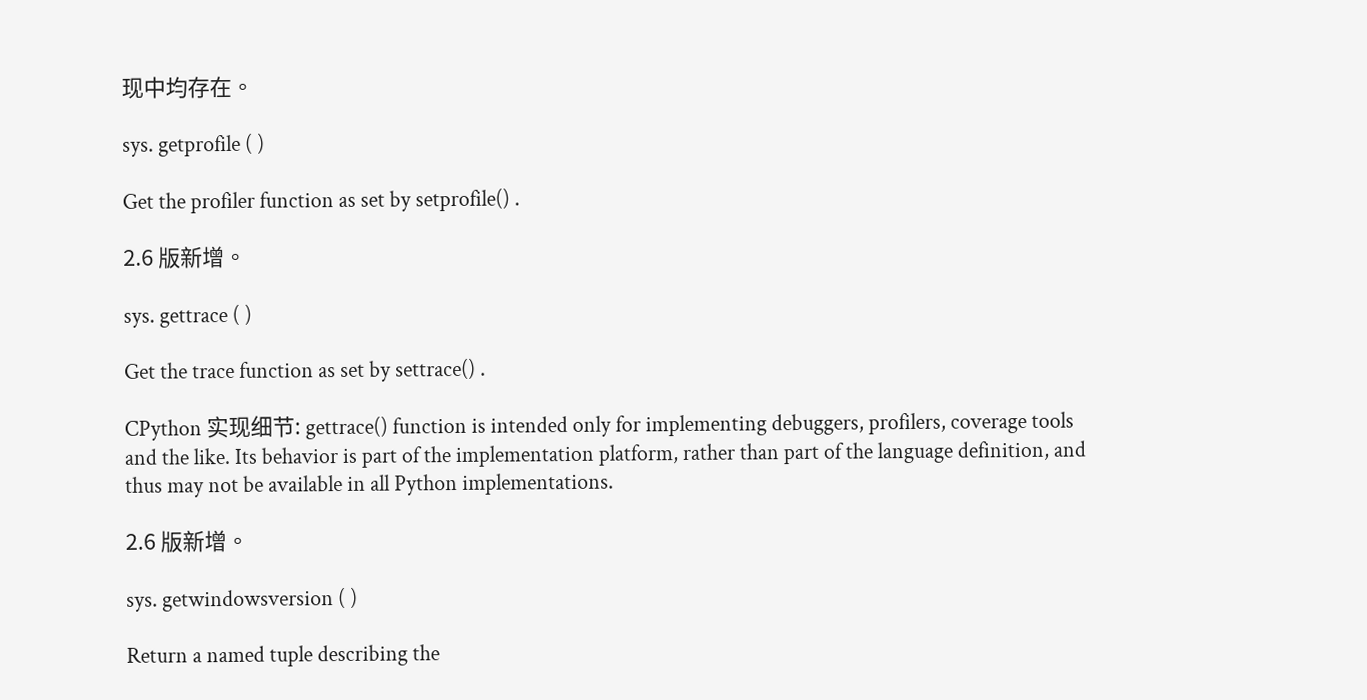现中均存在。

sys. getprofile ( )

Get the profiler function as set by setprofile() .

2.6 版新增。

sys. gettrace ( )

Get the trace function as set by settrace() .

CPython 实现细节: gettrace() function is intended only for implementing debuggers, profilers, coverage tools and the like. Its behavior is part of the implementation platform, rather than part of the language definition, and thus may not be available in all Python implementations.

2.6 版新增。

sys. getwindowsversion ( )

Return a named tuple describing the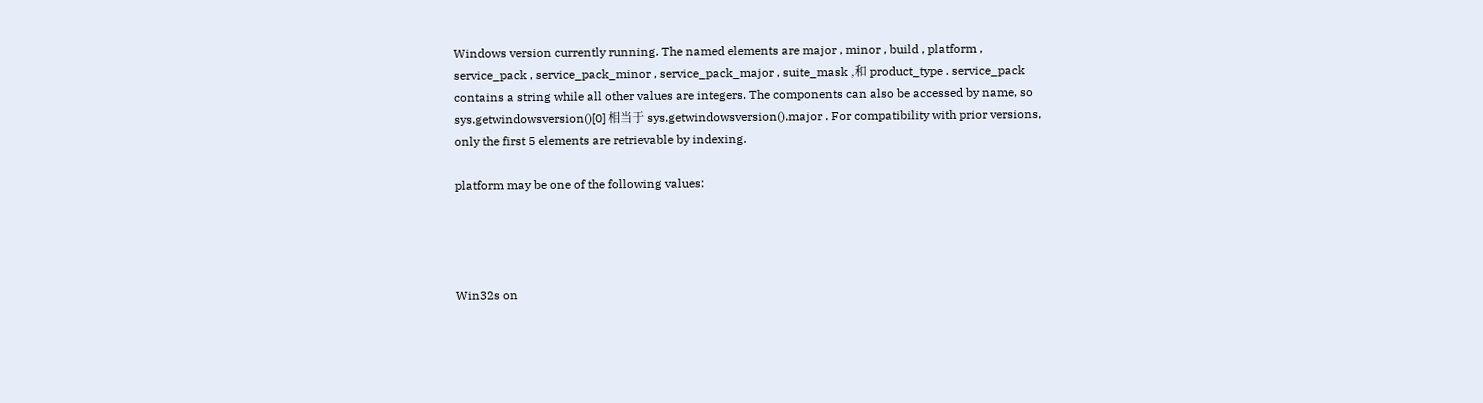Windows version currently running. The named elements are major , minor , build , platform , service_pack , service_pack_minor , service_pack_major , suite_mask ,和 product_type . service_pack contains a string while all other values are integers. The components can also be accessed by name, so sys.getwindowsversion()[0] 相当于 sys.getwindowsversion().major . For compatibility with prior versions, only the first 5 elements are retrievable by indexing.

platform may be one of the following values:




Win32s on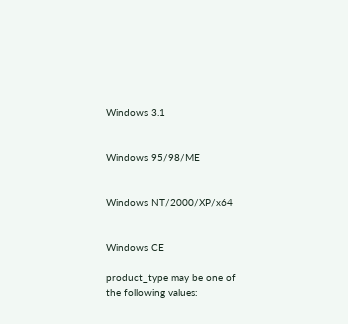Windows 3.1


Windows 95/98/ME


Windows NT/2000/XP/x64


Windows CE

product_type may be one of the following values: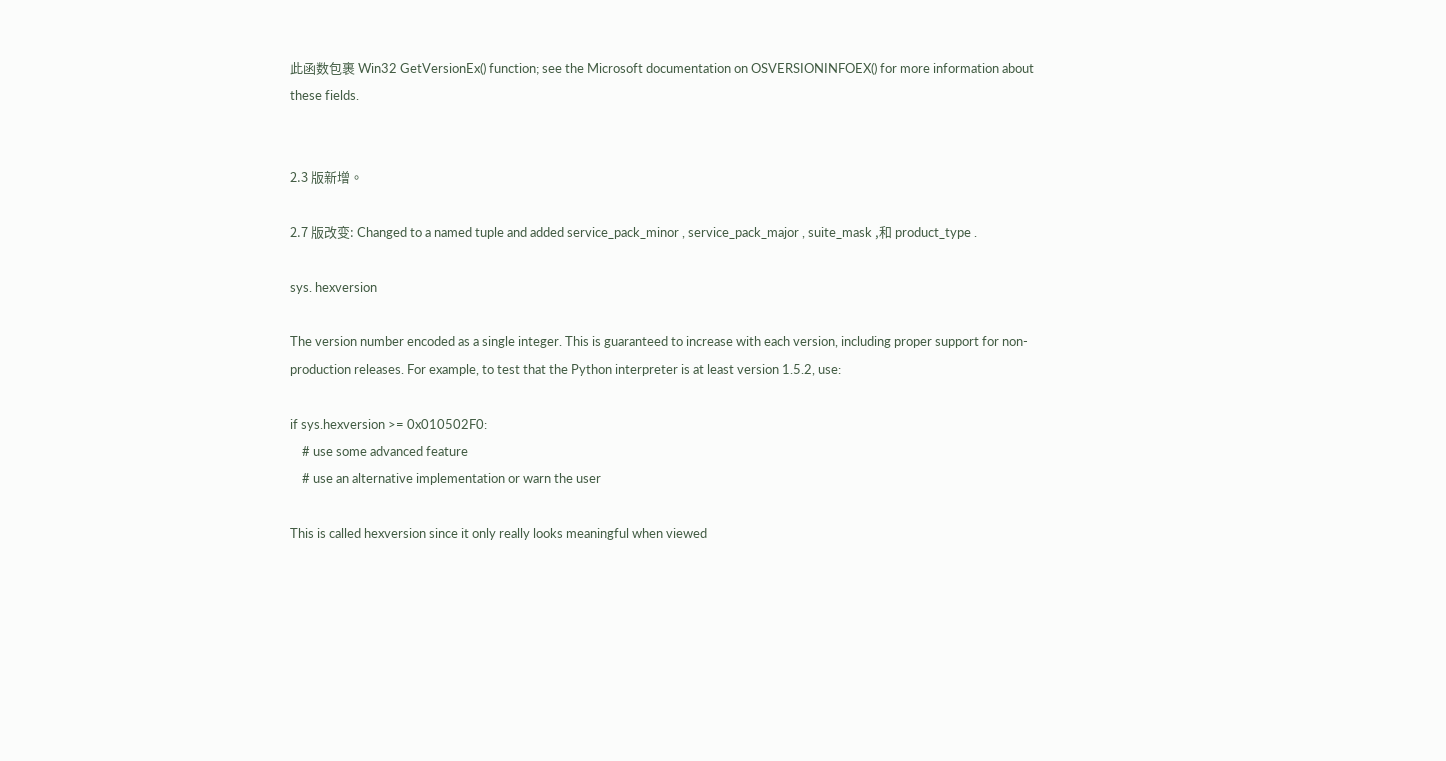此函数包裹 Win32 GetVersionEx() function; see the Microsoft documentation on OSVERSIONINFOEX() for more information about these fields.


2.3 版新增。

2.7 版改变: Changed to a named tuple and added service_pack_minor , service_pack_major , suite_mask ,和 product_type .

sys. hexversion

The version number encoded as a single integer. This is guaranteed to increase with each version, including proper support for non-production releases. For example, to test that the Python interpreter is at least version 1.5.2, use:

if sys.hexversion >= 0x010502F0:
    # use some advanced feature
    # use an alternative implementation or warn the user

This is called hexversion since it only really looks meaningful when viewed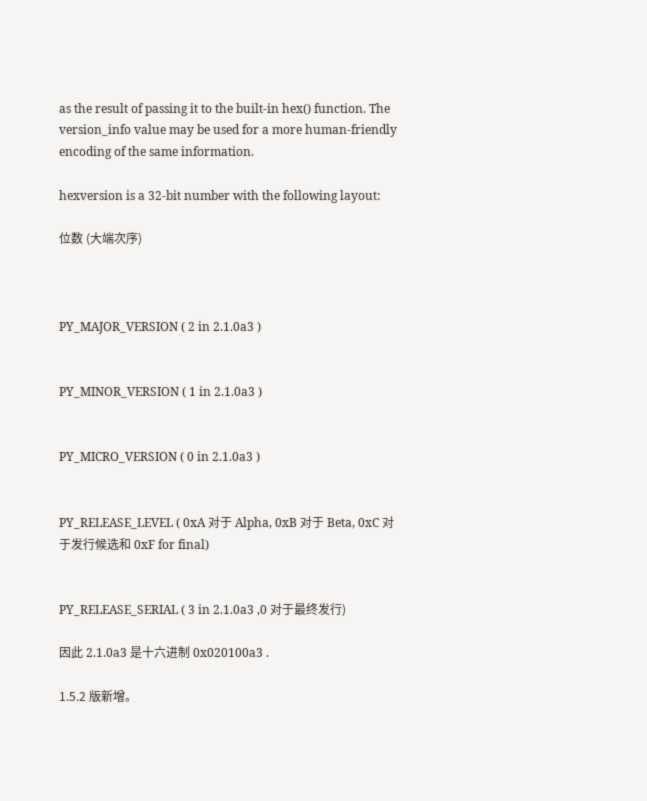as the result of passing it to the built-in hex() function. The version_info value may be used for a more human-friendly encoding of the same information.

hexversion is a 32-bit number with the following layout:

位数 (大端次序)



PY_MAJOR_VERSION ( 2 in 2.1.0a3 )


PY_MINOR_VERSION ( 1 in 2.1.0a3 )


PY_MICRO_VERSION ( 0 in 2.1.0a3 )


PY_RELEASE_LEVEL ( 0xA 对于 Alpha, 0xB 对于 Beta, 0xC 对于发行候选和 0xF for final)


PY_RELEASE_SERIAL ( 3 in 2.1.0a3 ,0 对于最终发行)

因此 2.1.0a3 是十六进制 0x020100a3 .

1.5.2 版新增。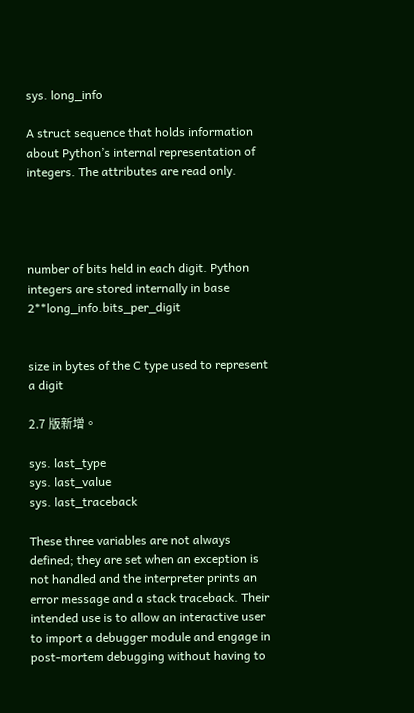sys. long_info

A struct sequence that holds information about Python’s internal representation of integers. The attributes are read only.




number of bits held in each digit. Python integers are stored internally in base 2**long_info.bits_per_digit


size in bytes of the C type used to represent a digit

2.7 版新增。

sys. last_type
sys. last_value
sys. last_traceback

These three variables are not always defined; they are set when an exception is not handled and the interpreter prints an error message and a stack traceback. Their intended use is to allow an interactive user to import a debugger module and engage in post-mortem debugging without having to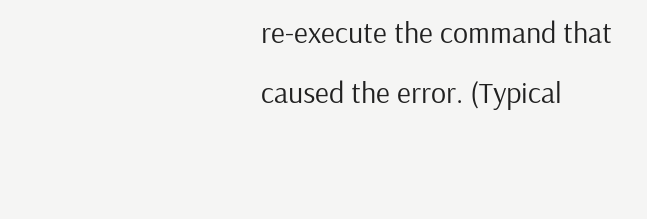re-execute the command that caused the error. (Typical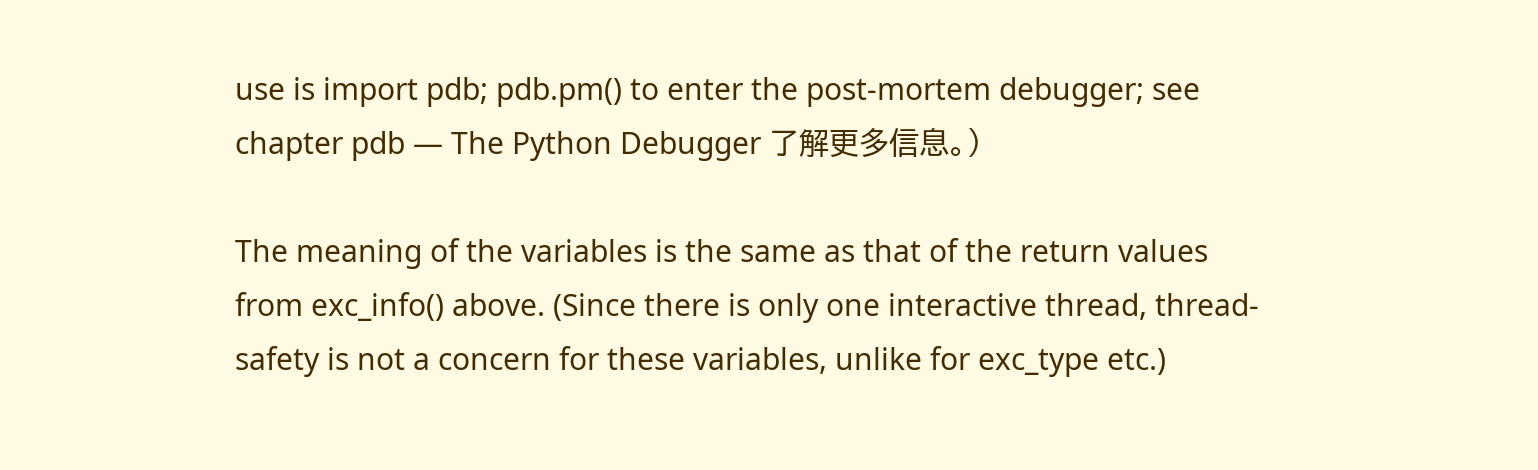use is import pdb; pdb.pm() to enter the post-mortem debugger; see chapter pdb — The Python Debugger 了解更多信息。)

The meaning of the variables is the same as that of the return values from exc_info() above. (Since there is only one interactive thread, thread-safety is not a concern for these variables, unlike for exc_type etc.)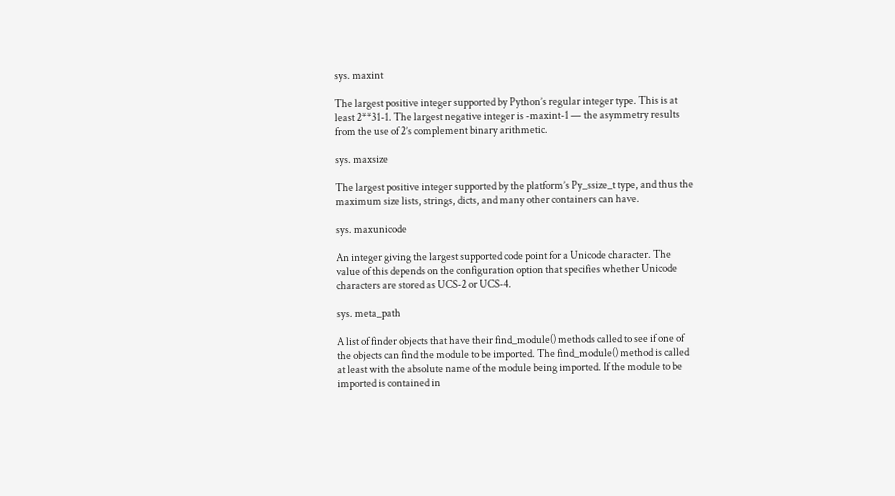sys. maxint

The largest positive integer supported by Python’s regular integer type. This is at least 2**31-1. The largest negative integer is -maxint-1 — the asymmetry results from the use of 2’s complement binary arithmetic.

sys. maxsize

The largest positive integer supported by the platform’s Py_ssize_t type, and thus the maximum size lists, strings, dicts, and many other containers can have.

sys. maxunicode

An integer giving the largest supported code point for a Unicode character. The value of this depends on the configuration option that specifies whether Unicode characters are stored as UCS-2 or UCS-4.

sys. meta_path

A list of finder objects that have their find_module() methods called to see if one of the objects can find the module to be imported. The find_module() method is called at least with the absolute name of the module being imported. If the module to be imported is contained in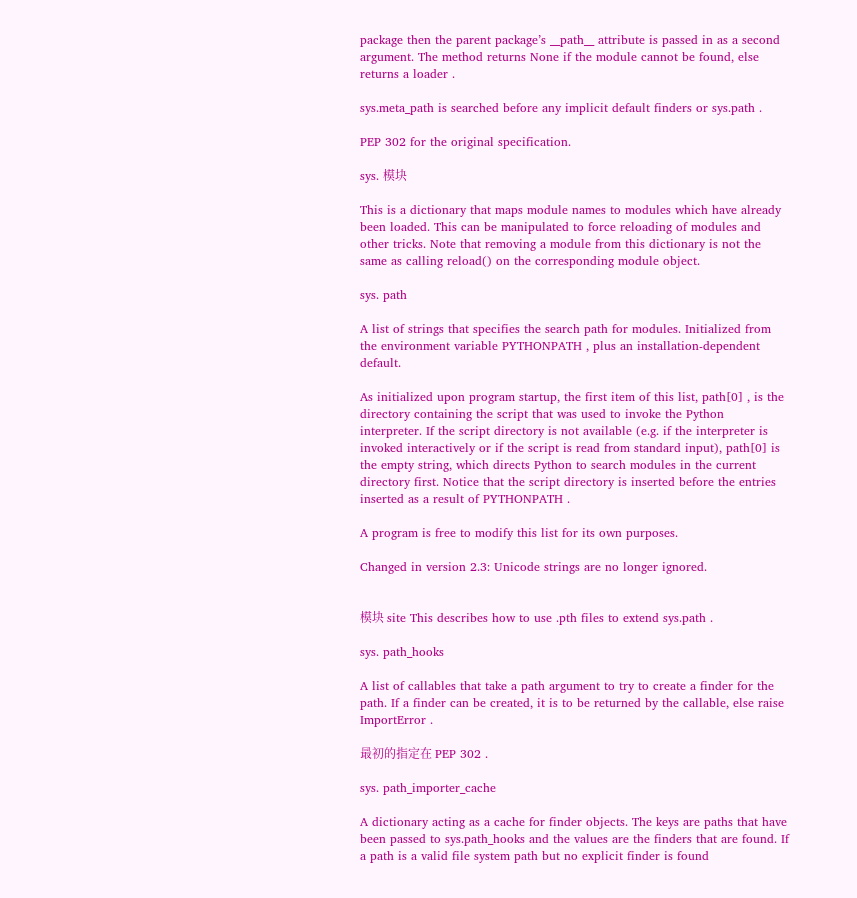package then the parent package’s __path__ attribute is passed in as a second argument. The method returns None if the module cannot be found, else returns a loader .

sys.meta_path is searched before any implicit default finders or sys.path .

PEP 302 for the original specification.

sys. 模块

This is a dictionary that maps module names to modules which have already been loaded. This can be manipulated to force reloading of modules and other tricks. Note that removing a module from this dictionary is not the same as calling reload() on the corresponding module object.

sys. path

A list of strings that specifies the search path for modules. Initialized from the environment variable PYTHONPATH , plus an installation-dependent default.

As initialized upon program startup, the first item of this list, path[0] , is the directory containing the script that was used to invoke the Python interpreter. If the script directory is not available (e.g. if the interpreter is invoked interactively or if the script is read from standard input), path[0] is the empty string, which directs Python to search modules in the current directory first. Notice that the script directory is inserted before the entries inserted as a result of PYTHONPATH .

A program is free to modify this list for its own purposes.

Changed in version 2.3: Unicode strings are no longer ignored.


模块 site This describes how to use .pth files to extend sys.path .

sys. path_hooks

A list of callables that take a path argument to try to create a finder for the path. If a finder can be created, it is to be returned by the callable, else raise ImportError .

最初的指定在 PEP 302 .

sys. path_importer_cache

A dictionary acting as a cache for finder objects. The keys are paths that have been passed to sys.path_hooks and the values are the finders that are found. If a path is a valid file system path but no explicit finder is found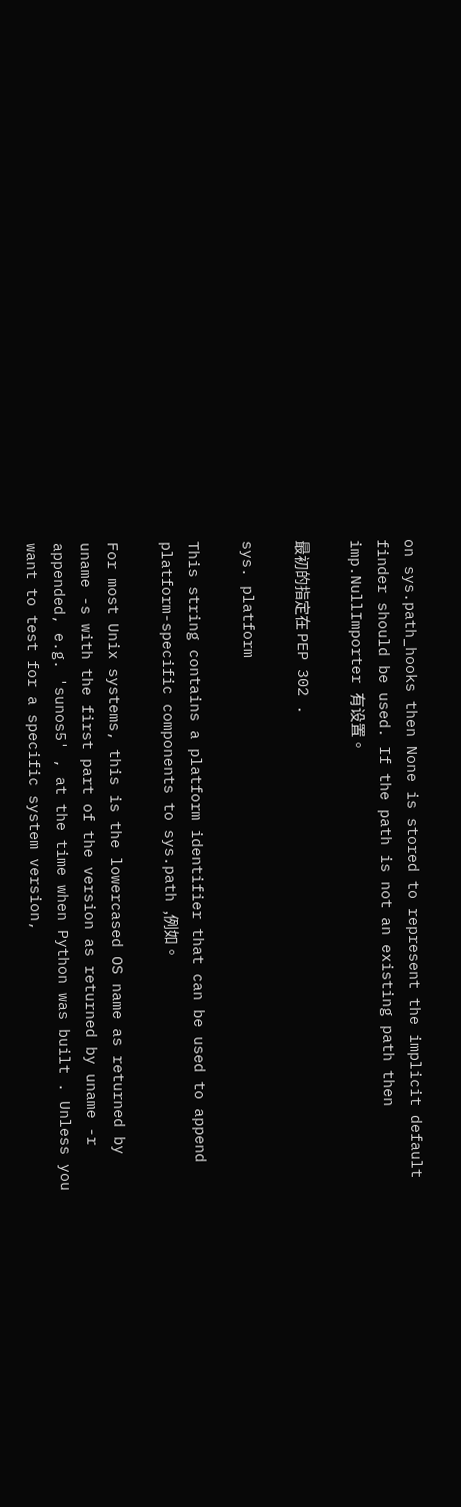on sys.path_hooks then None is stored to represent the implicit default finder should be used. If the path is not an existing path then imp.NullImporter 有设置。

最初的指定在 PEP 302 .

sys. platform

This string contains a platform identifier that can be used to append platform-specific components to sys.path ,例如。

For most Unix systems, this is the lowercased OS name as returned by uname -s with the first part of the version as returned by uname -r appended, e.g. 'sunos5' , at the time when Python was built . Unless you want to test for a specific system version,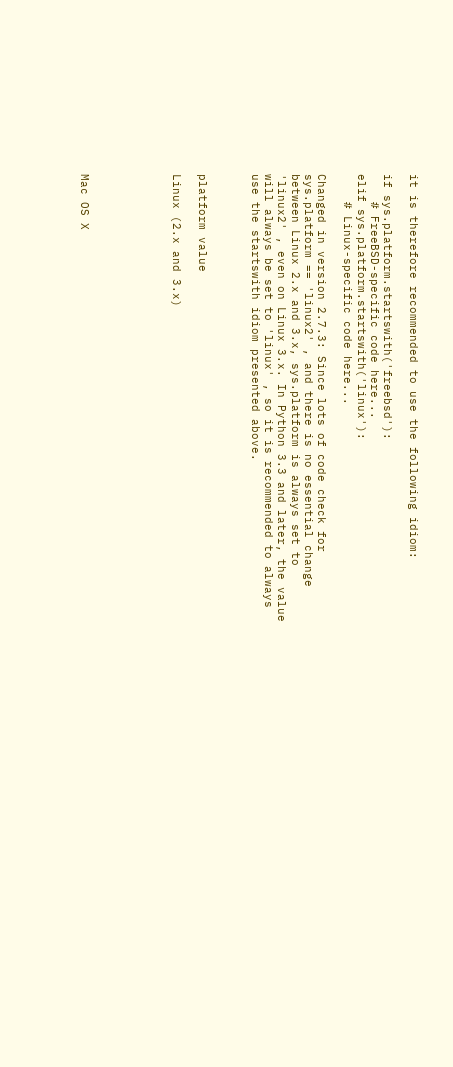it is therefore recommended to use the following idiom:

if sys.platform.startswith('freebsd'):
    # FreeBSD-specific code here...
elif sys.platform.startswith('linux'):
    # Linux-specific code here...

Changed in version 2.7.3: Since lots of code check for sys.platform == 'linux2' , and there is no essential change between Linux 2.x and 3.x, sys.platform is always set to 'linux2' , even on Linux 3.x. In Python 3.3 and later, the value will always be set to 'linux' , so it is recommended to always use the startswith idiom presented above.



platform value

Linux (2.x and 3.x)






Mac OS X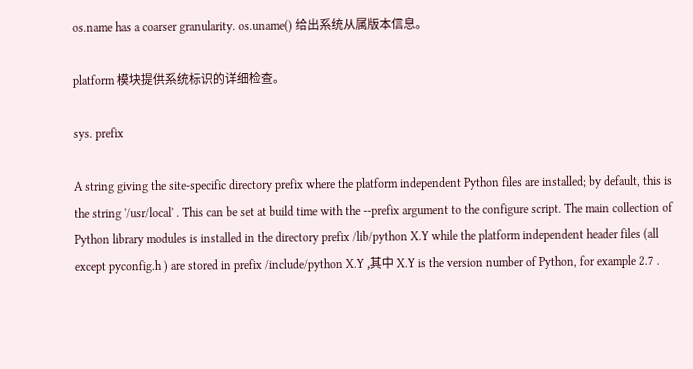os.name has a coarser granularity. os.uname() 给出系统从属版本信息。

platform 模块提供系统标识的详细检查。

sys. prefix

A string giving the site-specific directory prefix where the platform independent Python files are installed; by default, this is the string '/usr/local' . This can be set at build time with the --prefix argument to the configure script. The main collection of Python library modules is installed in the directory prefix /lib/python X.Y while the platform independent header files (all except pyconfig.h ) are stored in prefix /include/python X.Y ,其中 X.Y is the version number of Python, for example 2.7 .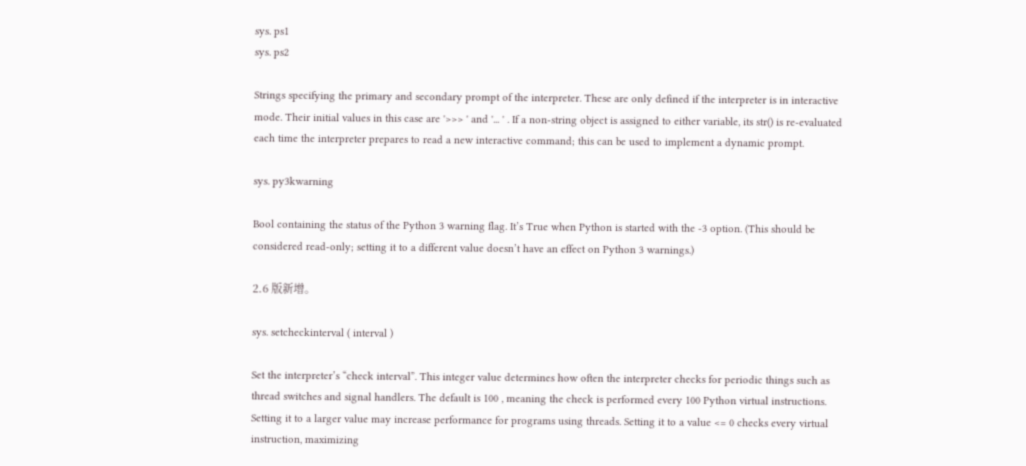sys. ps1
sys. ps2

Strings specifying the primary and secondary prompt of the interpreter. These are only defined if the interpreter is in interactive mode. Their initial values in this case are '>>> ' and '... ' . If a non-string object is assigned to either variable, its str() is re-evaluated each time the interpreter prepares to read a new interactive command; this can be used to implement a dynamic prompt.

sys. py3kwarning

Bool containing the status of the Python 3 warning flag. It’s True when Python is started with the -3 option. (This should be considered read-only; setting it to a different value doesn’t have an effect on Python 3 warnings.)

2.6 版新增。

sys. setcheckinterval ( interval )

Set the interpreter’s “check interval”. This integer value determines how often the interpreter checks for periodic things such as thread switches and signal handlers. The default is 100 , meaning the check is performed every 100 Python virtual instructions. Setting it to a larger value may increase performance for programs using threads. Setting it to a value <= 0 checks every virtual instruction, maximizing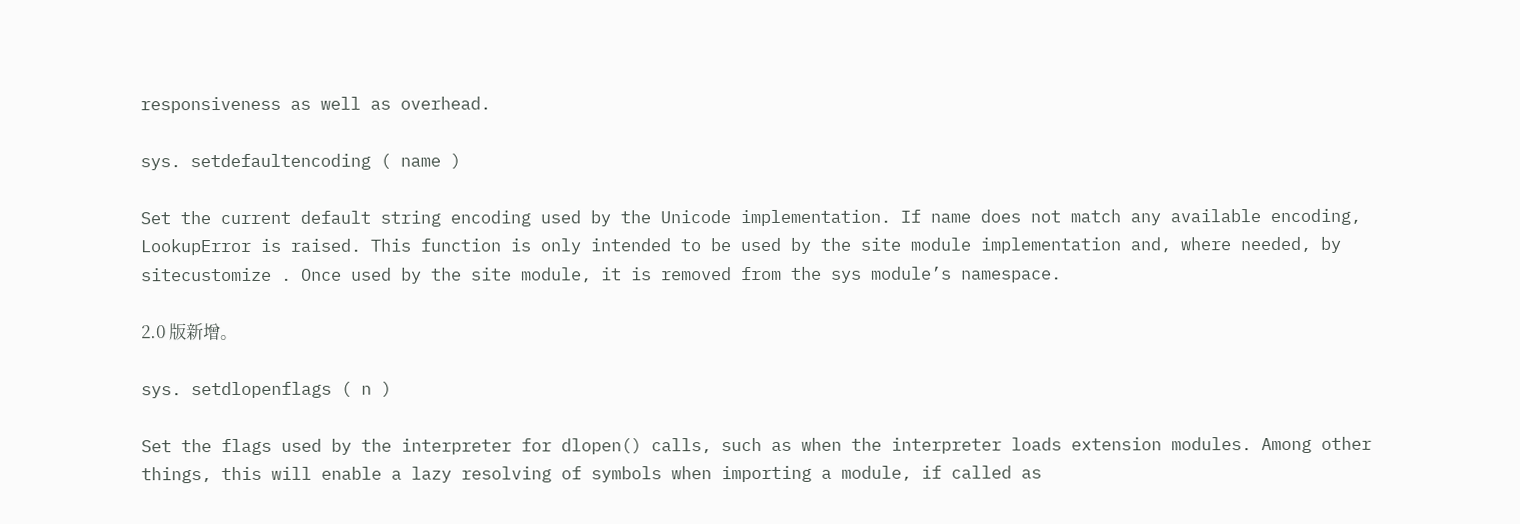responsiveness as well as overhead.

sys. setdefaultencoding ( name )

Set the current default string encoding used by the Unicode implementation. If name does not match any available encoding, LookupError is raised. This function is only intended to be used by the site module implementation and, where needed, by sitecustomize . Once used by the site module, it is removed from the sys module’s namespace.

2.0 版新增。

sys. setdlopenflags ( n )

Set the flags used by the interpreter for dlopen() calls, such as when the interpreter loads extension modules. Among other things, this will enable a lazy resolving of symbols when importing a module, if called as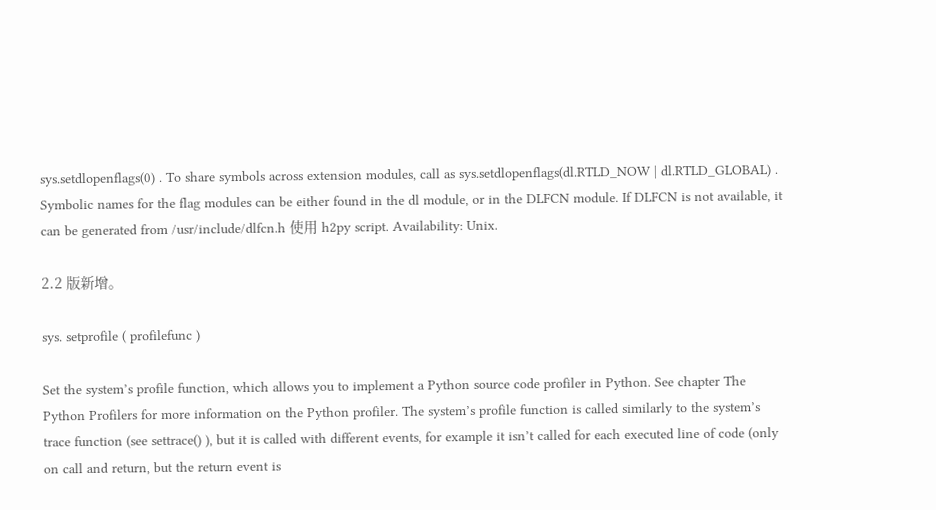sys.setdlopenflags(0) . To share symbols across extension modules, call as sys.setdlopenflags(dl.RTLD_NOW | dl.RTLD_GLOBAL) . Symbolic names for the flag modules can be either found in the dl module, or in the DLFCN module. If DLFCN is not available, it can be generated from /usr/include/dlfcn.h 使用 h2py script. Availability: Unix.

2.2 版新增。

sys. setprofile ( profilefunc )

Set the system’s profile function, which allows you to implement a Python source code profiler in Python. See chapter The Python Profilers for more information on the Python profiler. The system’s profile function is called similarly to the system’s trace function (see settrace() ), but it is called with different events, for example it isn’t called for each executed line of code (only on call and return, but the return event is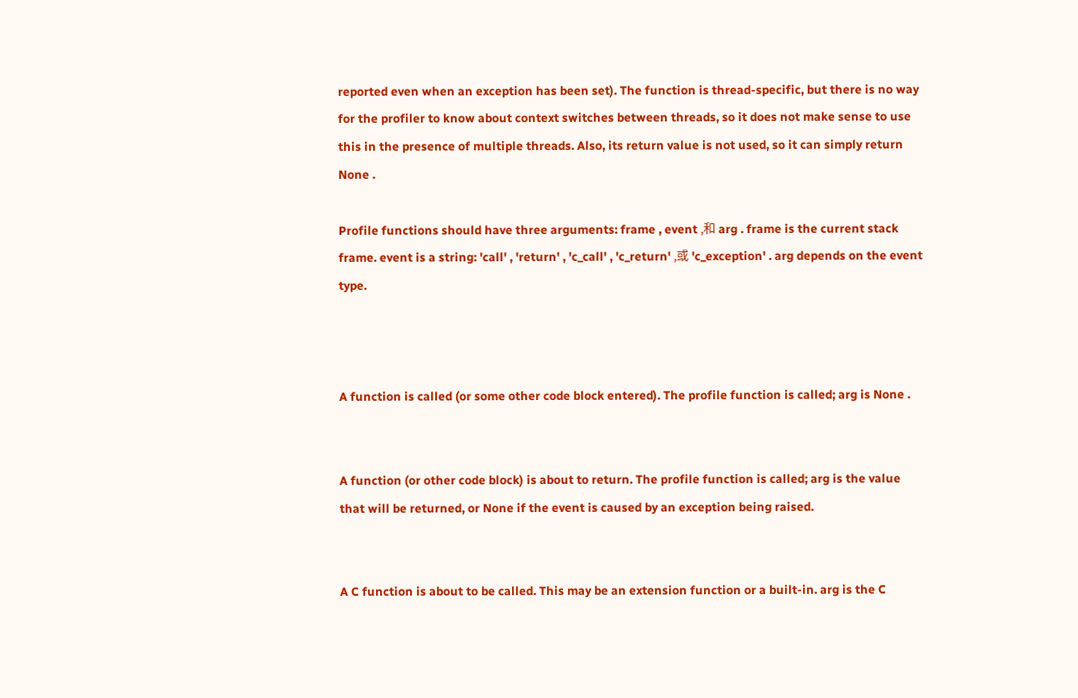reported even when an exception has been set). The function is thread-specific, but there is no way for the profiler to know about context switches between threads, so it does not make sense to use this in the presence of multiple threads. Also, its return value is not used, so it can simply return None .

Profile functions should have three arguments: frame , event ,和 arg . frame is the current stack frame. event is a string: 'call' , 'return' , 'c_call' , 'c_return' ,或 'c_exception' . arg depends on the event type.



A function is called (or some other code block entered). The profile function is called; arg is None .


A function (or other code block) is about to return. The profile function is called; arg is the value that will be returned, or None if the event is caused by an exception being raised.


A C function is about to be called. This may be an extension function or a built-in. arg is the C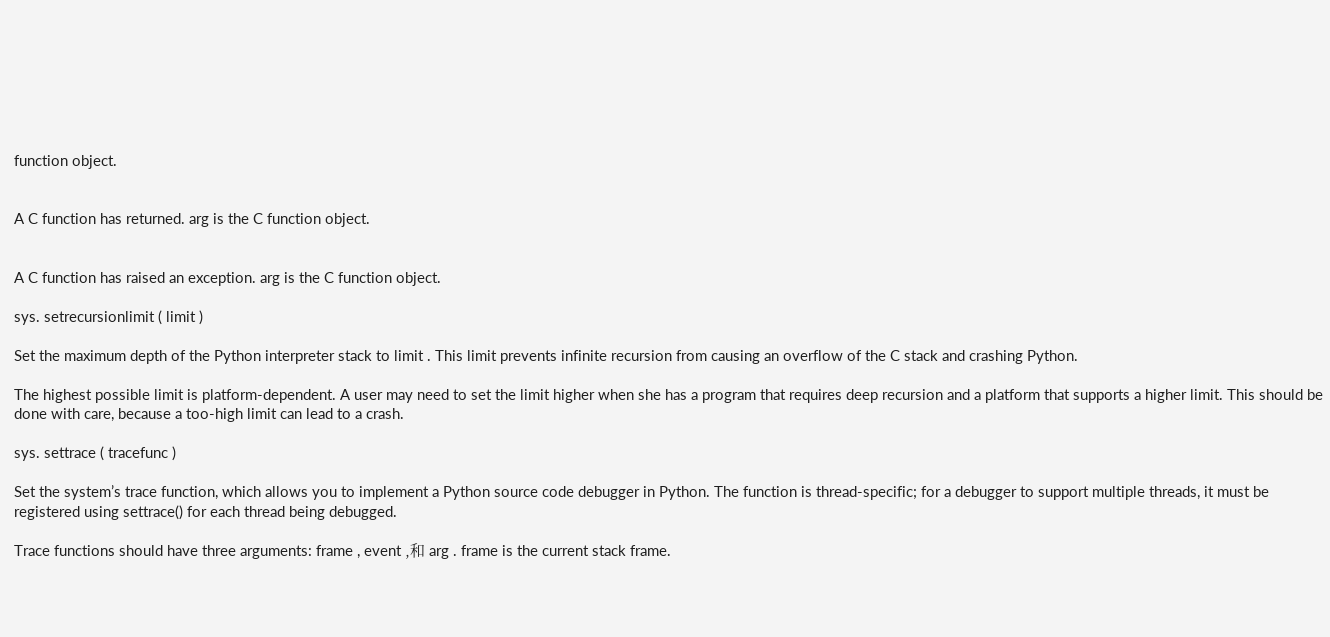function object.


A C function has returned. arg is the C function object.


A C function has raised an exception. arg is the C function object.

sys. setrecursionlimit ( limit )

Set the maximum depth of the Python interpreter stack to limit . This limit prevents infinite recursion from causing an overflow of the C stack and crashing Python.

The highest possible limit is platform-dependent. A user may need to set the limit higher when she has a program that requires deep recursion and a platform that supports a higher limit. This should be done with care, because a too-high limit can lead to a crash.

sys. settrace ( tracefunc )

Set the system’s trace function, which allows you to implement a Python source code debugger in Python. The function is thread-specific; for a debugger to support multiple threads, it must be registered using settrace() for each thread being debugged.

Trace functions should have three arguments: frame , event ,和 arg . frame is the current stack frame.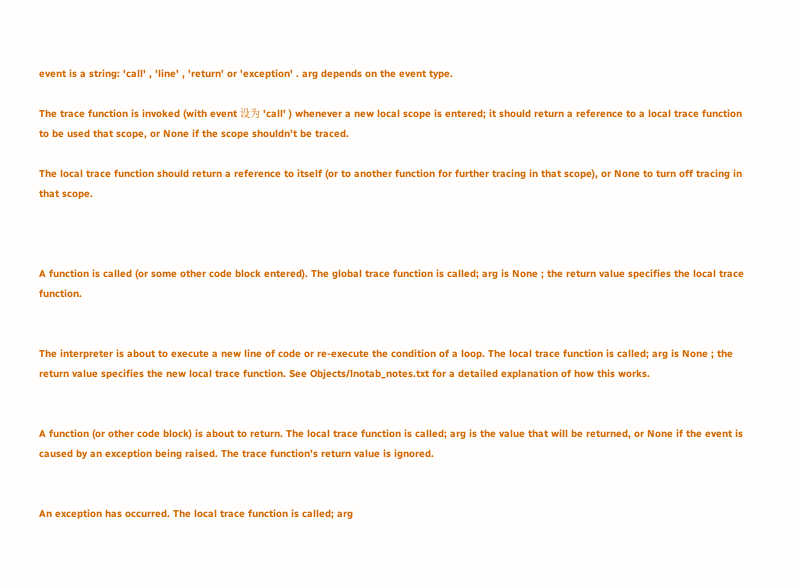event is a string: 'call' , 'line' , 'return' or 'exception' . arg depends on the event type.

The trace function is invoked (with event 设为 'call' ) whenever a new local scope is entered; it should return a reference to a local trace function to be used that scope, or None if the scope shouldn’t be traced.

The local trace function should return a reference to itself (or to another function for further tracing in that scope), or None to turn off tracing in that scope.



A function is called (or some other code block entered). The global trace function is called; arg is None ; the return value specifies the local trace function.


The interpreter is about to execute a new line of code or re-execute the condition of a loop. The local trace function is called; arg is None ; the return value specifies the new local trace function. See Objects/lnotab_notes.txt for a detailed explanation of how this works.


A function (or other code block) is about to return. The local trace function is called; arg is the value that will be returned, or None if the event is caused by an exception being raised. The trace function’s return value is ignored.


An exception has occurred. The local trace function is called; arg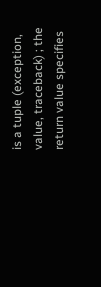is a tuple (exception, value, traceback) ; the return value specifies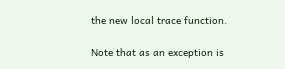the new local trace function.

Note that as an exception is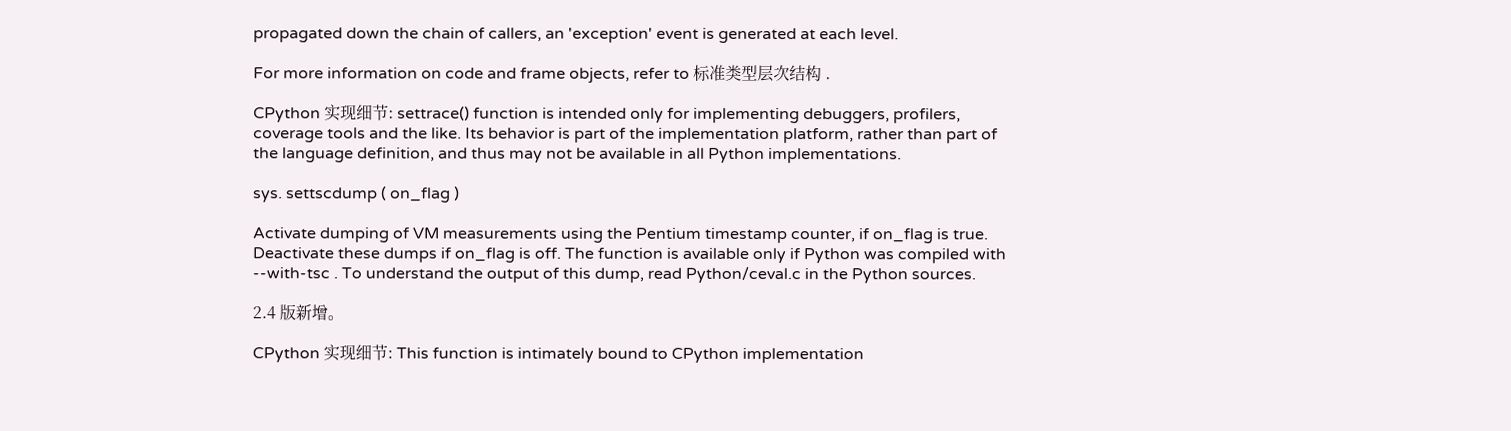propagated down the chain of callers, an 'exception' event is generated at each level.

For more information on code and frame objects, refer to 标准类型层次结构 .

CPython 实现细节: settrace() function is intended only for implementing debuggers, profilers, coverage tools and the like. Its behavior is part of the implementation platform, rather than part of the language definition, and thus may not be available in all Python implementations.

sys. settscdump ( on_flag )

Activate dumping of VM measurements using the Pentium timestamp counter, if on_flag is true. Deactivate these dumps if on_flag is off. The function is available only if Python was compiled with --with-tsc . To understand the output of this dump, read Python/ceval.c in the Python sources.

2.4 版新增。

CPython 实现细节: This function is intimately bound to CPython implementation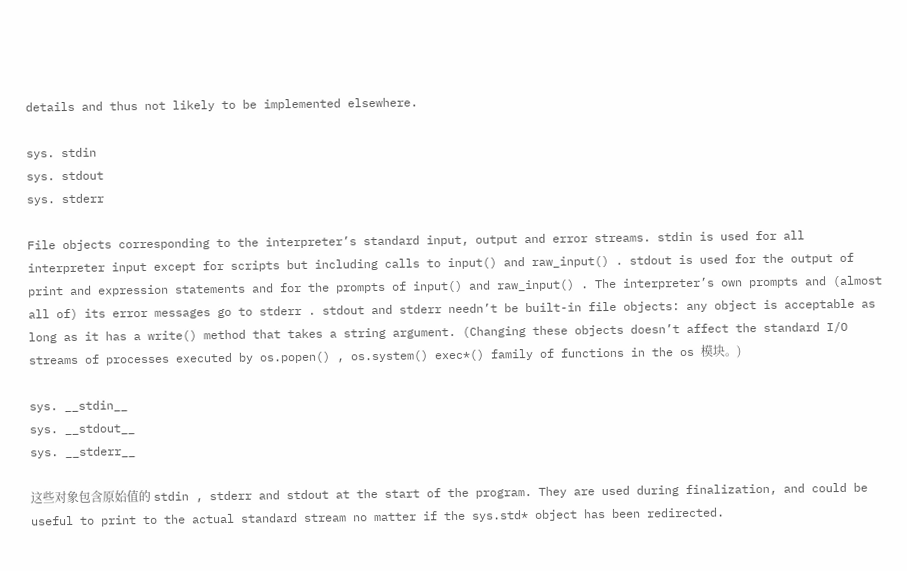details and thus not likely to be implemented elsewhere.

sys. stdin
sys. stdout
sys. stderr

File objects corresponding to the interpreter’s standard input, output and error streams. stdin is used for all interpreter input except for scripts but including calls to input() and raw_input() . stdout is used for the output of print and expression statements and for the prompts of input() and raw_input() . The interpreter’s own prompts and (almost all of) its error messages go to stderr . stdout and stderr needn’t be built-in file objects: any object is acceptable as long as it has a write() method that takes a string argument. (Changing these objects doesn’t affect the standard I/O streams of processes executed by os.popen() , os.system() exec*() family of functions in the os 模块。)

sys. __stdin__
sys. __stdout__
sys. __stderr__

这些对象包含原始值的 stdin , stderr and stdout at the start of the program. They are used during finalization, and could be useful to print to the actual standard stream no matter if the sys.std* object has been redirected.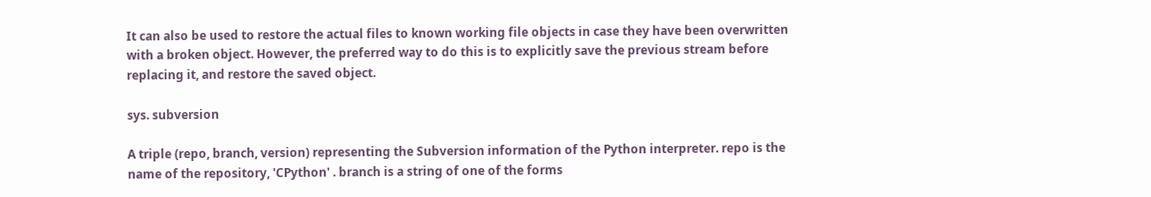It can also be used to restore the actual files to known working file objects in case they have been overwritten with a broken object. However, the preferred way to do this is to explicitly save the previous stream before replacing it, and restore the saved object.

sys. subversion

A triple (repo, branch, version) representing the Subversion information of the Python interpreter. repo is the name of the repository, 'CPython' . branch is a string of one of the forms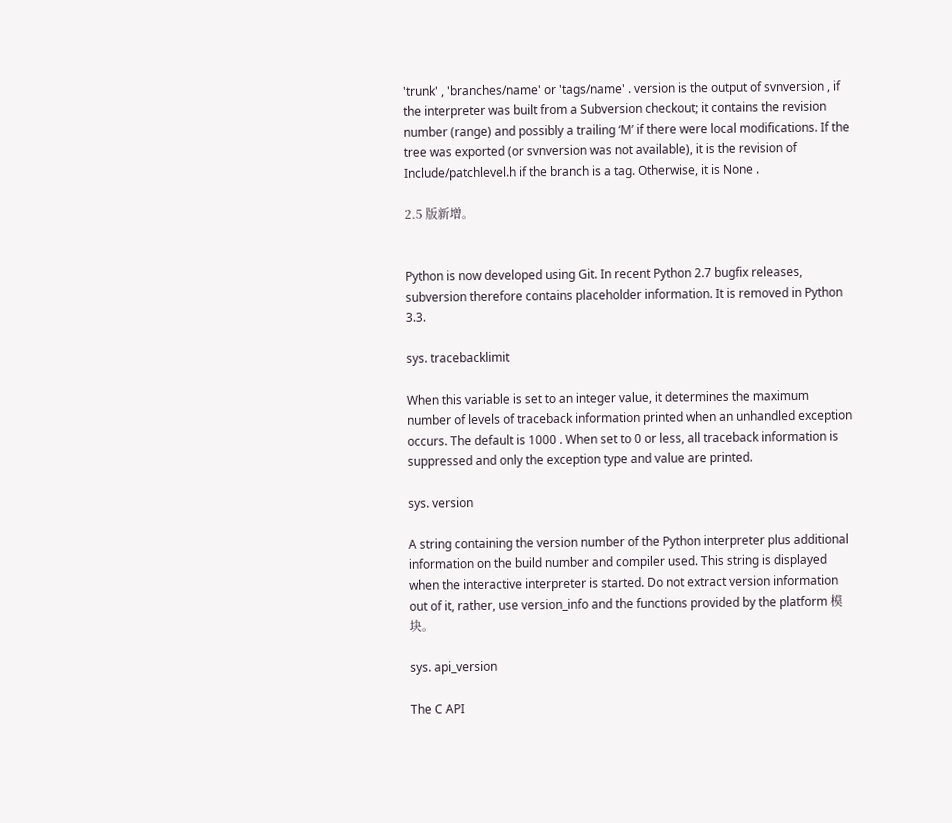'trunk' , 'branches/name' or 'tags/name' . version is the output of svnversion , if the interpreter was built from a Subversion checkout; it contains the revision number (range) and possibly a trailing ‘M’ if there were local modifications. If the tree was exported (or svnversion was not available), it is the revision of Include/patchlevel.h if the branch is a tag. Otherwise, it is None .

2.5 版新增。


Python is now developed using Git. In recent Python 2.7 bugfix releases, subversion therefore contains placeholder information. It is removed in Python 3.3.

sys. tracebacklimit

When this variable is set to an integer value, it determines the maximum number of levels of traceback information printed when an unhandled exception occurs. The default is 1000 . When set to 0 or less, all traceback information is suppressed and only the exception type and value are printed.

sys. version

A string containing the version number of the Python interpreter plus additional information on the build number and compiler used. This string is displayed when the interactive interpreter is started. Do not extract version information out of it, rather, use version_info and the functions provided by the platform 模块。

sys. api_version

The C API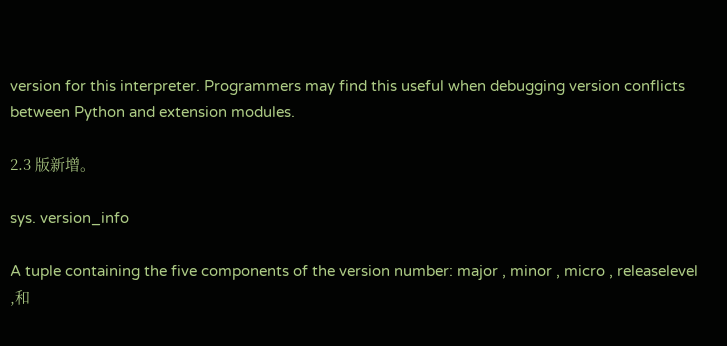version for this interpreter. Programmers may find this useful when debugging version conflicts between Python and extension modules.

2.3 版新增。

sys. version_info

A tuple containing the five components of the version number: major , minor , micro , releaselevel ,和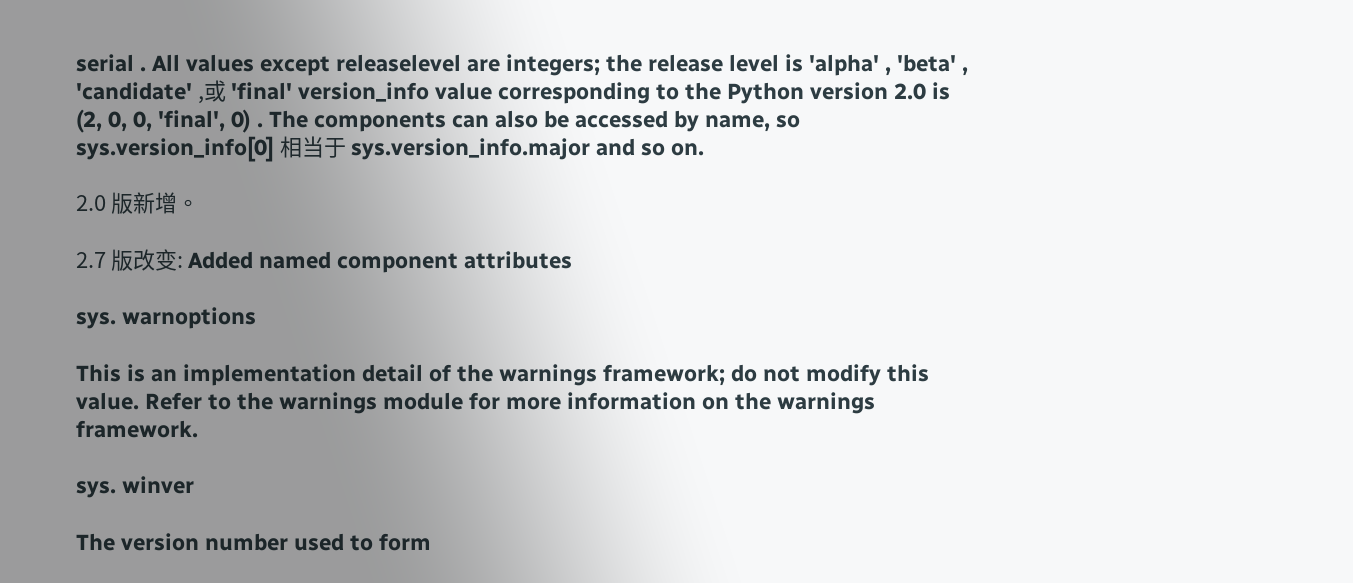serial . All values except releaselevel are integers; the release level is 'alpha' , 'beta' , 'candidate' ,或 'final' version_info value corresponding to the Python version 2.0 is (2, 0, 0, 'final', 0) . The components can also be accessed by name, so sys.version_info[0] 相当于 sys.version_info.major and so on.

2.0 版新增。

2.7 版改变: Added named component attributes

sys. warnoptions

This is an implementation detail of the warnings framework; do not modify this value. Refer to the warnings module for more information on the warnings framework.

sys. winver

The version number used to form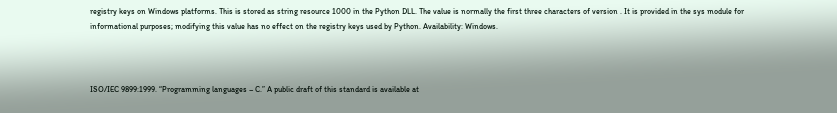registry keys on Windows platforms. This is stored as string resource 1000 in the Python DLL. The value is normally the first three characters of version . It is provided in the sys module for informational purposes; modifying this value has no effect on the registry keys used by Python. Availability: Windows.



ISO/IEC 9899:1999. “Programming languages – C.” A public draft of this standard is available at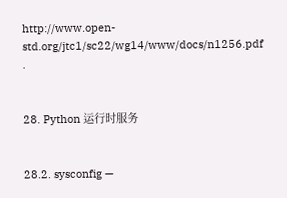http://www.open-std.org/jtc1/sc22/wg14/www/docs/n1256.pdf .


28. Python 运行时服务


28.2. sysconfig —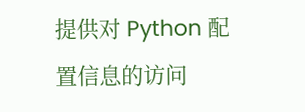提供对 Python 配置信息的访问